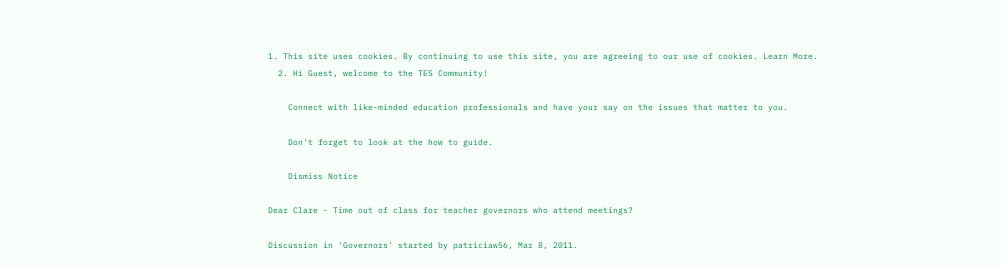1. This site uses cookies. By continuing to use this site, you are agreeing to our use of cookies. Learn More.
  2. Hi Guest, welcome to the TES Community!

    Connect with like-minded education professionals and have your say on the issues that matter to you.

    Don't forget to look at the how to guide.

    Dismiss Notice

Dear Clare - Time out of class for teacher governors who attend meetings?

Discussion in 'Governors' started by patriciaw56, Mar 8, 2011.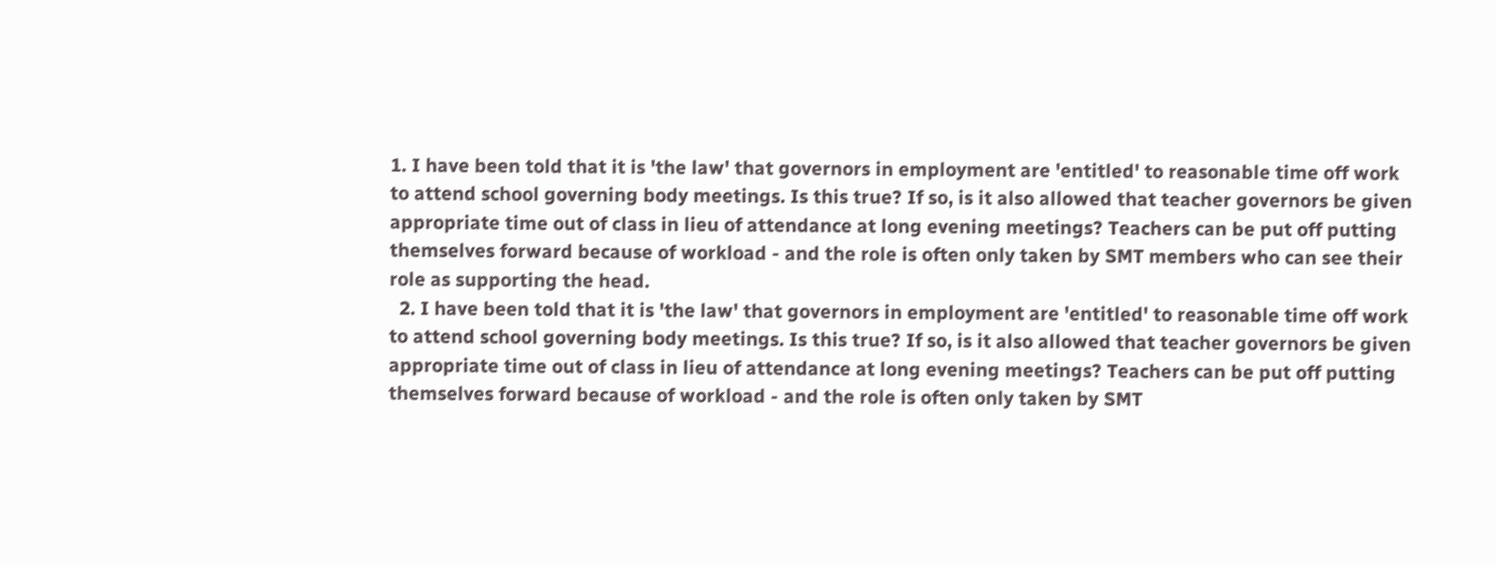1. I have been told that it is 'the law' that governors in employment are 'entitled' to reasonable time off work to attend school governing body meetings. Is this true? If so, is it also allowed that teacher governors be given appropriate time out of class in lieu of attendance at long evening meetings? Teachers can be put off putting themselves forward because of workload - and the role is often only taken by SMT members who can see their role as supporting the head.
  2. I have been told that it is 'the law' that governors in employment are 'entitled' to reasonable time off work to attend school governing body meetings. Is this true? If so, is it also allowed that teacher governors be given appropriate time out of class in lieu of attendance at long evening meetings? Teachers can be put off putting themselves forward because of workload - and the role is often only taken by SMT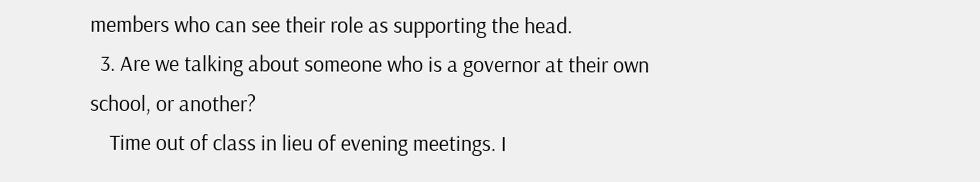members who can see their role as supporting the head.
  3. Are we talking about someone who is a governor at their own school, or another?
    Time out of class in lieu of evening meetings. I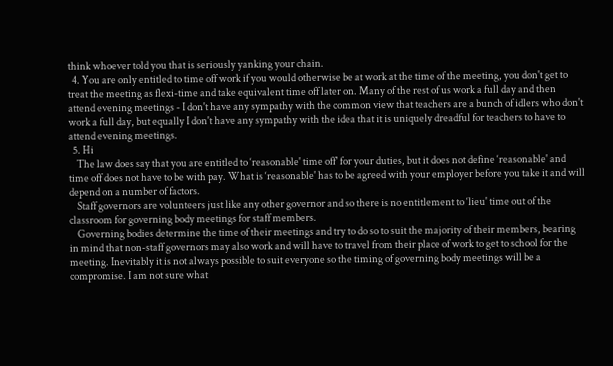think whoever told you that is seriously yanking your chain.
  4. You are only entitled to time off work if you would otherwise be at work at the time of the meeting, you don't get to treat the meeting as flexi-time and take equivalent time off later on. Many of the rest of us work a full day and then attend evening meetings - I don't have any sympathy with the common view that teachers are a bunch of idlers who don't work a full day, but equally I don't have any sympathy with the idea that it is uniquely dreadful for teachers to have to attend evening meetings.
  5. Hi
    The law does say that you are entitled to ‘reasonable' time off' for your duties, but it does not define ‘reasonable' and time off does not have to be with pay. What is ‘reasonable' has to be agreed with your employer before you take it and will depend on a number of factors.
    Staff governors are volunteers just like any other governor and so there is no entitlement to ‘lieu' time out of the classroom for governing body meetings for staff members.
    Governing bodies determine the time of their meetings and try to do so to suit the majority of their members, bearing in mind that non-staff governors may also work and will have to travel from their place of work to get to school for the meeting. Inevitably it is not always possible to suit everyone so the timing of governing body meetings will be a compromise. I am not sure what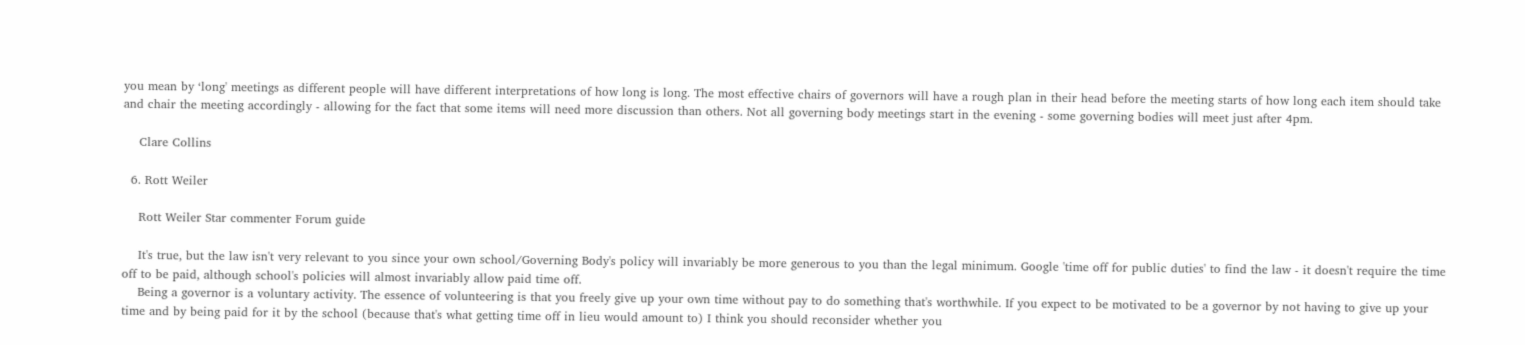you mean by ‘long' meetings as different people will have different interpretations of how long is long. The most effective chairs of governors will have a rough plan in their head before the meeting starts of how long each item should take and chair the meeting accordingly - allowing for the fact that some items will need more discussion than others. Not all governing body meetings start in the evening - some governing bodies will meet just after 4pm.

    Clare Collins

  6. Rott Weiler

    Rott Weiler Star commenter Forum guide

    It's true, but the law isn't very relevant to you since your own school/Governing Body's policy will invariably be more generous to you than the legal minimum. Google 'time off for public duties' to find the law - it doesn't require the time off to be paid, although school's policies will almost invariably allow paid time off.
    Being a governor is a voluntary activity. The essence of volunteering is that you freely give up your own time without pay to do something that's worthwhile. If you expect to be motivated to be a governor by not having to give up your time and by being paid for it by the school (because that's what getting time off in lieu would amount to) I think you should reconsider whether you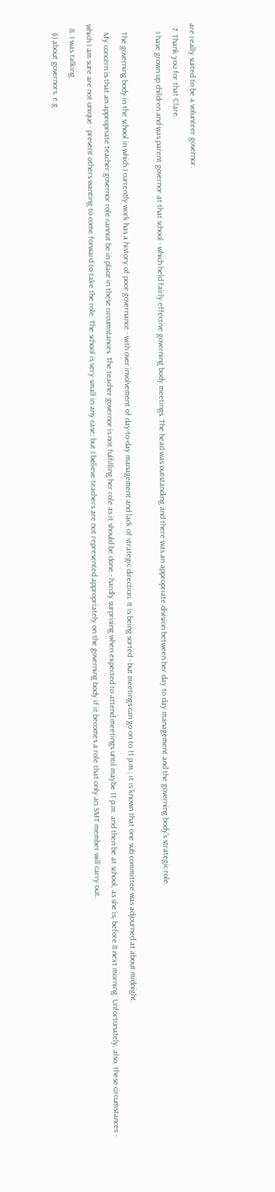are really suited to be a volunteer governor.
  7. Thank you for that Clare.
    I have grown up children and was parent governor at that school - which held fairly effective governing body meetings. The head was outstanding and there was an appropriate division between her day to day management and the governing body's strategic role.

    The governing body in the school in which I currently work has a history of poor governance - with over involvement of day-to-day management and lack of strategic direction. It is being sorted - but meetings can go on to 11 p.m.; it is known that one sub committee was adjourned at about midnight.
    My concern is that an appropriate teacher governor role cannot be in place in these circumstances. The teacher governor is not fulfilling her role as it should be done - hardly surprising when expected to attend meetings until maybe 11 p.m. and then be at school, as she is, before 8 next morning. Unfortunately, also, these circumstances - which I am sure are not unique - prevent others wanting to come forward to take the role. The school is very small in any case; but I believe teachers are not represented appropriately on the governing body if it becomes a role that only an SMT member will carry out.
  8. I was talking
    (i) about governors, e.g.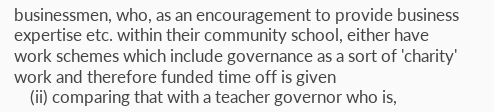businessmen, who, as an encouragement to provide business expertise etc. within their community school, either have work schemes which include governance as a sort of 'charity' work and therefore funded time off is given
    (ii) comparing that with a teacher governor who is,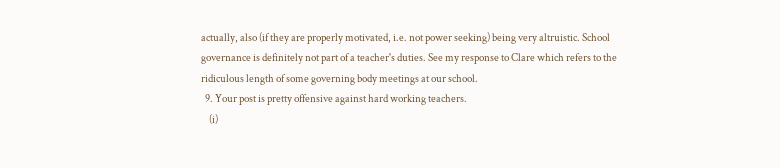actually, also (if they are properly motivated, i.e. not power seeking) being very altruistic. School governance is definitely not part of a teacher's duties. See my response to Clare which refers to the ridiculous length of some governing body meetings at our school.
  9. Your post is pretty offensive against hard working teachers.
    (i)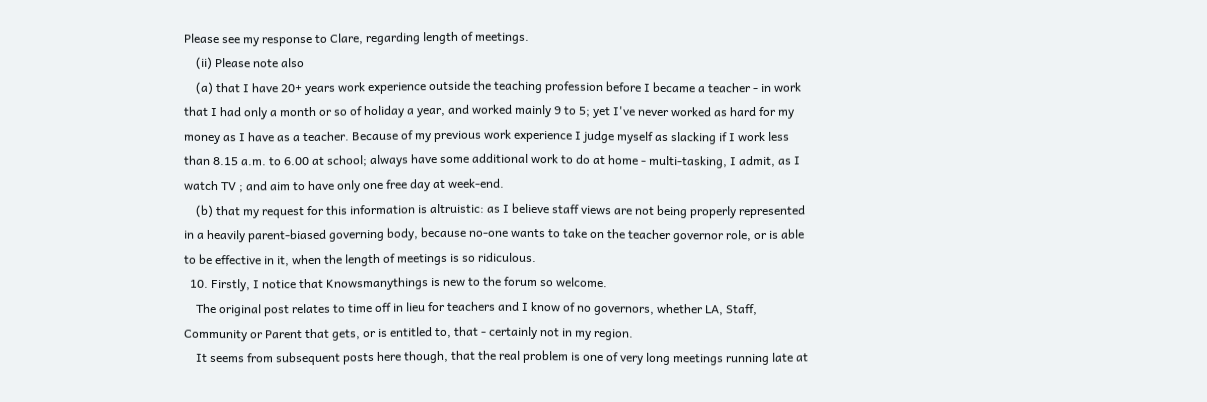Please see my response to Clare, regarding length of meetings.
    (ii) Please note also
    (a) that I have 20+ years work experience outside the teaching profession before I became a teacher - in work that I had only a month or so of holiday a year, and worked mainly 9 to 5; yet I've never worked as hard for my money as I have as a teacher. Because of my previous work experience I judge myself as slacking if I work less than 8.15 a.m. to 6.00 at school; always have some additional work to do at home - multi-tasking, I admit, as I watch TV ; and aim to have only one free day at week-end.
    (b) that my request for this information is altruistic: as I believe staff views are not being properly represented in a heavily parent-biased governing body, because no-one wants to take on the teacher governor role, or is able to be effective in it, when the length of meetings is so ridiculous.
  10. Firstly, I notice that Knowsmanythings is new to the forum so welcome.
    The original post relates to time off in lieu for teachers and I know of no governors, whether LA, Staff, Community or Parent that gets, or is entitled to, that - certainly not in my region.
    It seems from subsequent posts here though, that the real problem is one of very long meetings running late at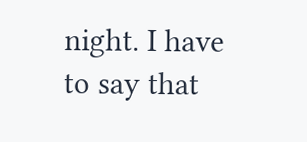night. I have to say that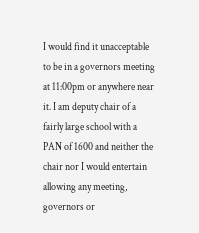I would find it unacceptable to be in a governors meeting at 11:00pm or anywhere near it. I am deputy chair of a fairly large school with a PAN of 1600 and neither the chair nor I would entertain allowing any meeting, governors or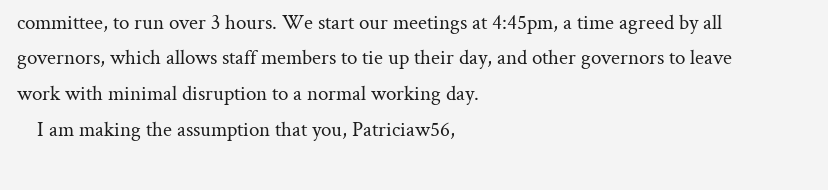committee, to run over 3 hours. We start our meetings at 4:45pm, a time agreed by all governors, which allows staff members to tie up their day, and other governors to leave work with minimal disruption to a normal working day.
    I am making the assumption that you, Patriciaw56,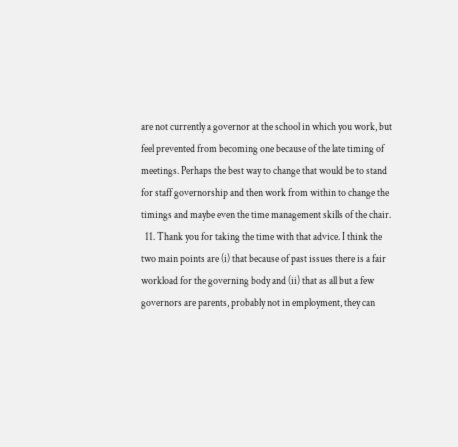are not currently a governor at the school in which you work, but feel prevented from becoming one because of the late timing of meetings. Perhaps the best way to change that would be to stand for staff governorship and then work from within to change the timings and maybe even the time management skills of the chair.
  11. Thank you for taking the time with that advice. I think the two main points are (i) that because of past issues there is a fair workload for the governing body and (ii) that as all but a few governors are parents, probably not in employment, they can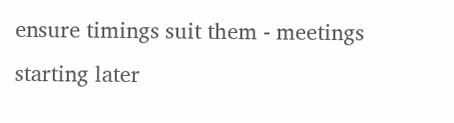ensure timings suit them - meetings starting later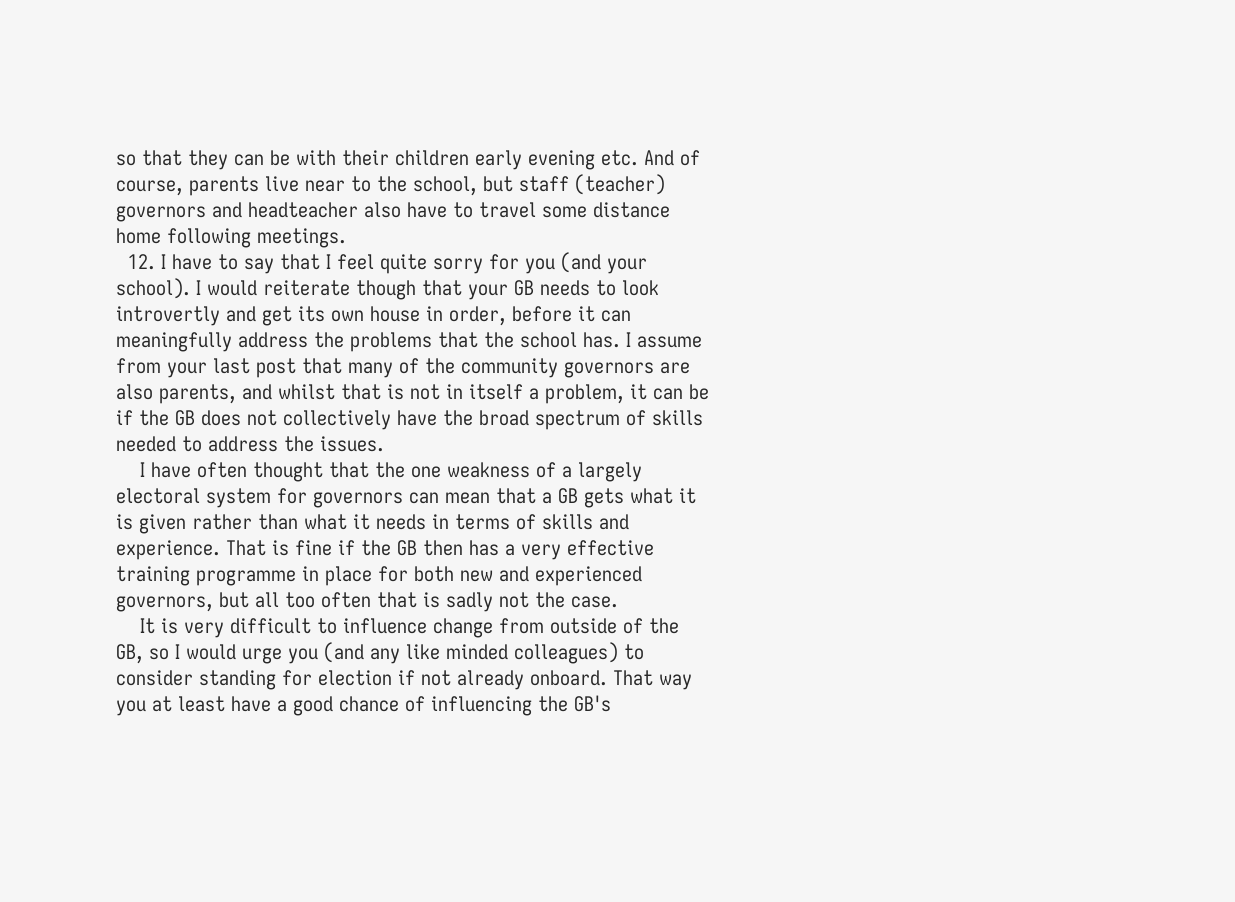so that they can be with their children early evening etc. And of course, parents live near to the school, but staff (teacher) governors and headteacher also have to travel some distance home following meetings.
  12. I have to say that I feel quite sorry for you (and your school). I would reiterate though that your GB needs to look introvertly and get its own house in order, before it can meaningfully address the problems that the school has. I assume from your last post that many of the community governors are also parents, and whilst that is not in itself a problem, it can be if the GB does not collectively have the broad spectrum of skills needed to address the issues.
    I have often thought that the one weakness of a largely electoral system for governors can mean that a GB gets what it is given rather than what it needs in terms of skills and experience. That is fine if the GB then has a very effective training programme in place for both new and experienced governors, but all too often that is sadly not the case.
    It is very difficult to influence change from outside of the GB, so I would urge you (and any like minded colleagues) to consider standing for election if not already onboard. That way you at least have a good chance of influencing the GB's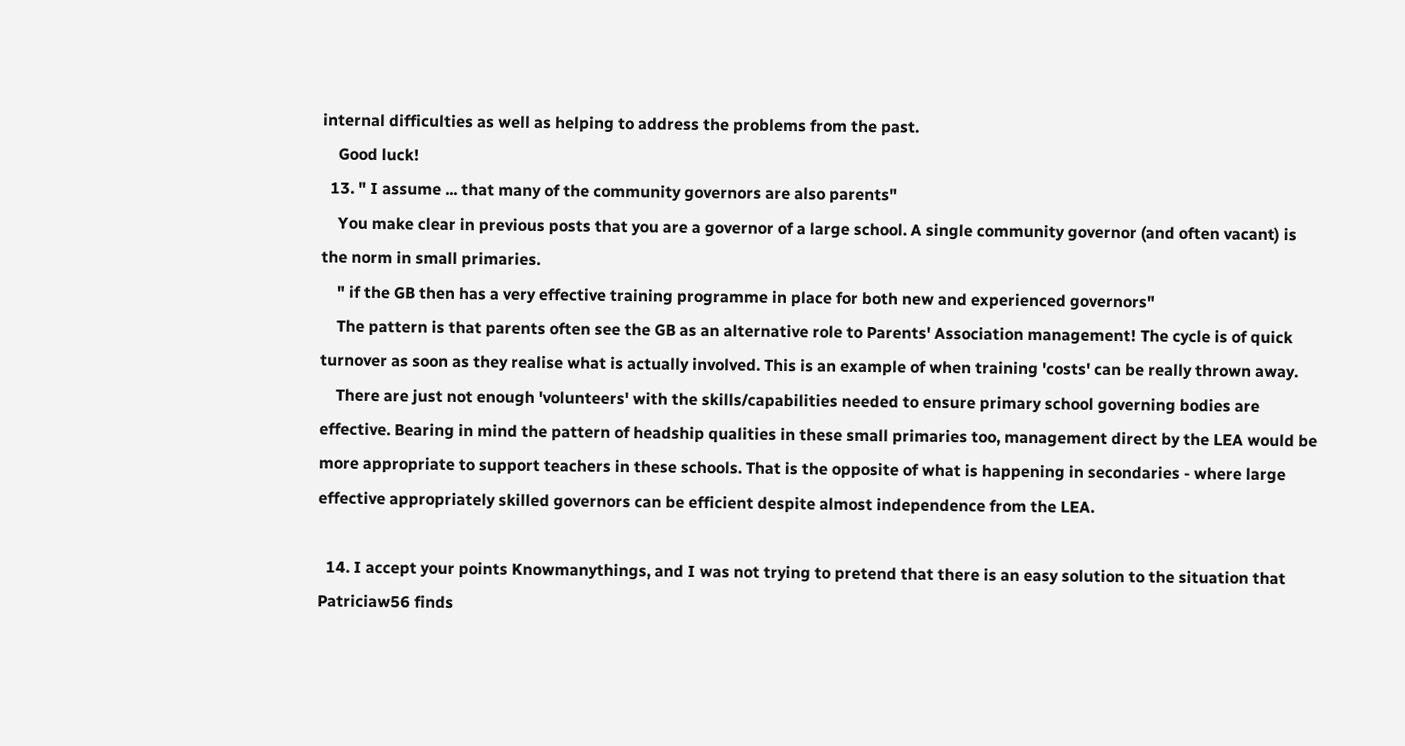internal difficulties as well as helping to address the problems from the past.
    Good luck!
  13. " I assume ... that many of the community governors are also parents"
    You make clear in previous posts that you are a governor of a large school. A single community governor (and often vacant) is the norm in small primaries.
    " if the GB then has a very effective training programme in place for both new and experienced governors"
    The pattern is that parents often see the GB as an alternative role to Parents' Association management! The cycle is of quick turnover as soon as they realise what is actually involved. This is an example of when training 'costs' can be really thrown away.
    There are just not enough 'volunteers' with the skills/capabilities needed to ensure primary school governing bodies are effective. Bearing in mind the pattern of headship qualities in these small primaries too, management direct by the LEA would be more appropriate to support teachers in these schools. That is the opposite of what is happening in secondaries - where large effective appropriately skilled governors can be efficient despite almost independence from the LEA.

  14. I accept your points Knowmanythings, and I was not trying to pretend that there is an easy solution to the situation that Patriciaw56 finds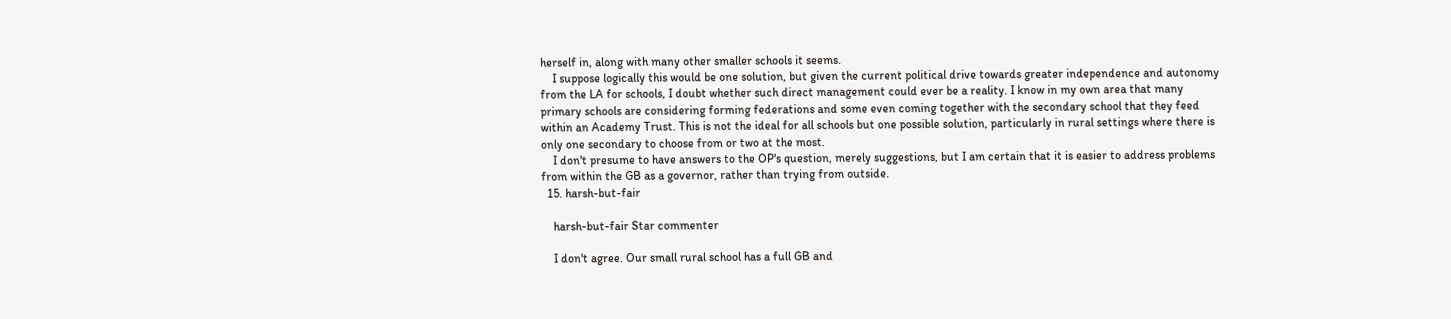herself in, along with many other smaller schools it seems.
    I suppose logically this would be one solution, but given the current political drive towards greater independence and autonomy from the LA for schools, I doubt whether such direct management could ever be a reality. I know in my own area that many primary schools are considering forming federations and some even coming together with the secondary school that they feed within an Academy Trust. This is not the ideal for all schools but one possible solution, particularly in rural settings where there is only one secondary to choose from or two at the most.
    I don't presume to have answers to the OP's question, merely suggestions, but I am certain that it is easier to address problems from within the GB as a governor, rather than trying from outside.
  15. harsh-but-fair

    harsh-but-fair Star commenter

    I don't agree. Our small rural school has a full GB and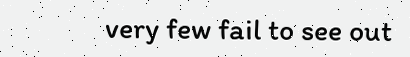very few fail to see out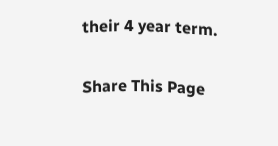their 4 year term.

Share This Page